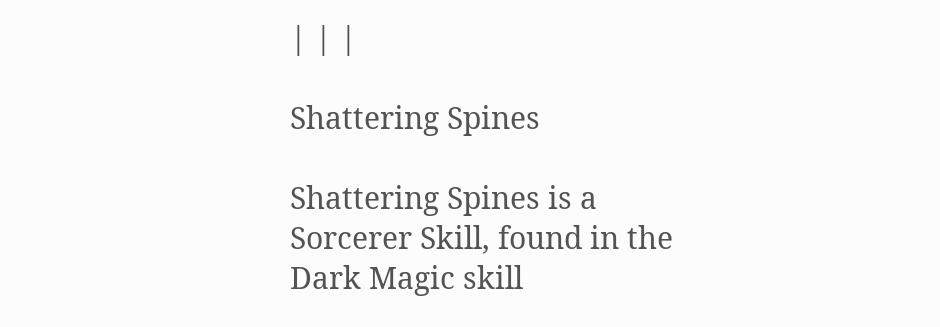| | |

Shattering Spines

Shattering Spines is a Sorcerer Skill, found in the Dark Magic skill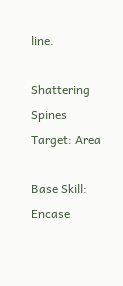line.

Shattering Spines
Target: Area

Base Skill: Encase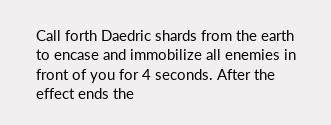Call forth Daedric shards from the earth to encase and immobilize all enemies in front of you for 4 seconds. After the effect ends the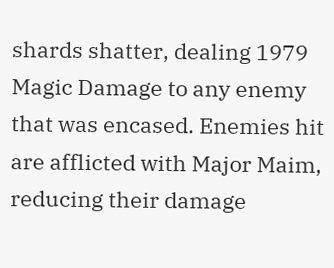shards shatter, dealing 1979 Magic Damage to any enemy that was encased. Enemies hit are afflicted with Major Maim, reducing their damage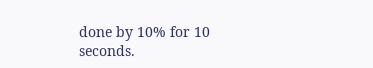done by 10% for 10 seconds.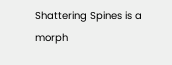Shattering Spines is a morph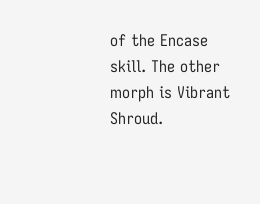of the Encase skill. The other morph is Vibrant Shroud.